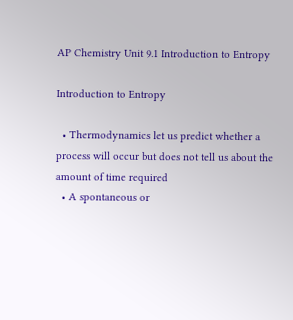AP Chemistry Unit 9.1 Introduction to Entropy

Introduction to Entropy

  • Thermodynamics let us predict whether a process will occur but does not tell us about the amount of time required
  • A spontaneous or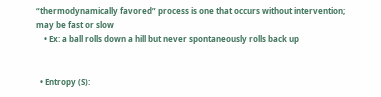“thermodynamically favored” process is one that occurs without intervention; may be fast or slow
    • Ex: a ball rolls down a hill but never spontaneously rolls back up


  • Entropy (S):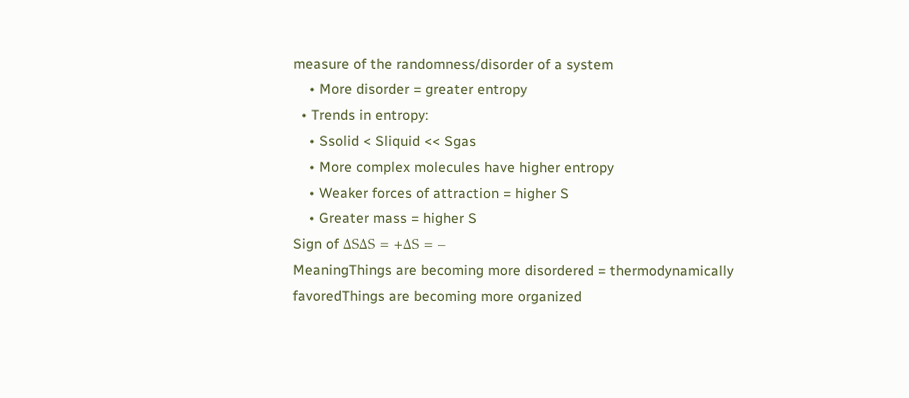measure of the randomness/disorder of a system
    • More disorder = greater entropy
  • Trends in entropy:
    • Ssolid < Sliquid << Sgas
    • More complex molecules have higher entropy
    • Weaker forces of attraction = higher S
    • Greater mass = higher S
Sign of ΔSΔS = +ΔS = –
MeaningThings are becoming more disordered = thermodynamically favoredThings are becoming more organized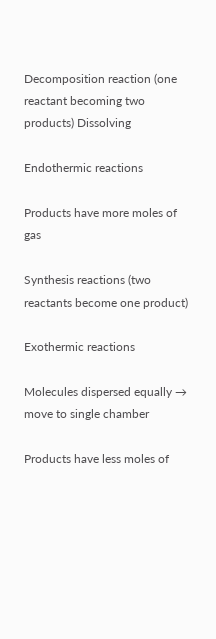Decomposition reaction (one reactant becoming two products) Dissolving

Endothermic reactions

Products have more moles of gas

Synthesis reactions (two reactants become one product)

Exothermic reactions

Molecules dispersed equally → move to single chamber

Products have less moles of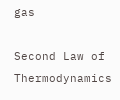gas

Second Law of Thermodynamics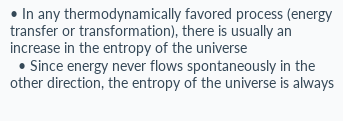• In any thermodynamically favored process (energy transfer or transformation), there is usually an increase in the entropy of the universe
  • Since energy never flows spontaneously in the other direction, the entropy of the universe is always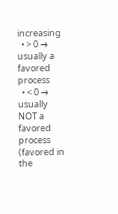increasing
  • > 0 → usually a favored process
  • < 0 → usually NOT a favored process (favored in the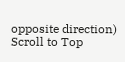opposite direction)
Scroll to Top